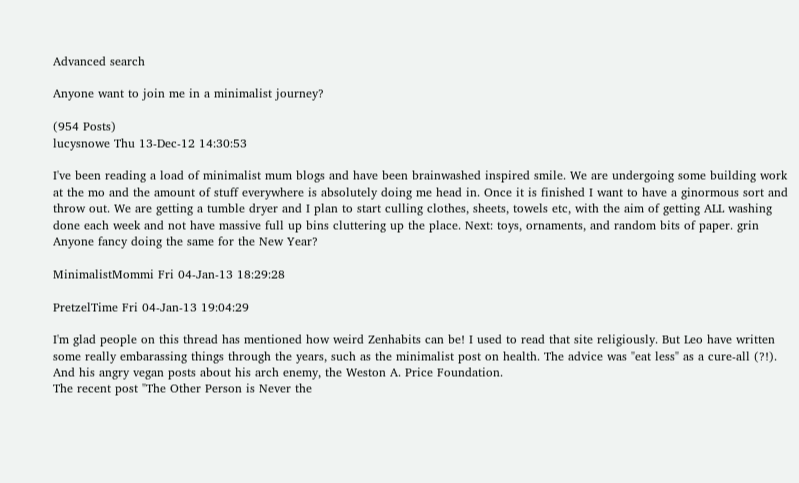Advanced search

Anyone want to join me in a minimalist journey?

(954 Posts)
lucysnowe Thu 13-Dec-12 14:30:53

I've been reading a load of minimalist mum blogs and have been brainwashed inspired smile. We are undergoing some building work at the mo and the amount of stuff everywhere is absolutely doing me head in. Once it is finished I want to have a ginormous sort and throw out. We are getting a tumble dryer and I plan to start culling clothes, sheets, towels etc, with the aim of getting ALL washing done each week and not have massive full up bins cluttering up the place. Next: toys, ornaments, and random bits of paper. grin Anyone fancy doing the same for the New Year?

MinimalistMommi Fri 04-Jan-13 18:29:28

PretzelTime Fri 04-Jan-13 19:04:29

I'm glad people on this thread has mentioned how weird Zenhabits can be! I used to read that site religiously. But Leo have written some really embarassing things through the years, such as the minimalist post on health. The advice was "eat less" as a cure-all (?!). And his angry vegan posts about his arch enemy, the Weston A. Price Foundation.
The recent post "The Other Person is Never the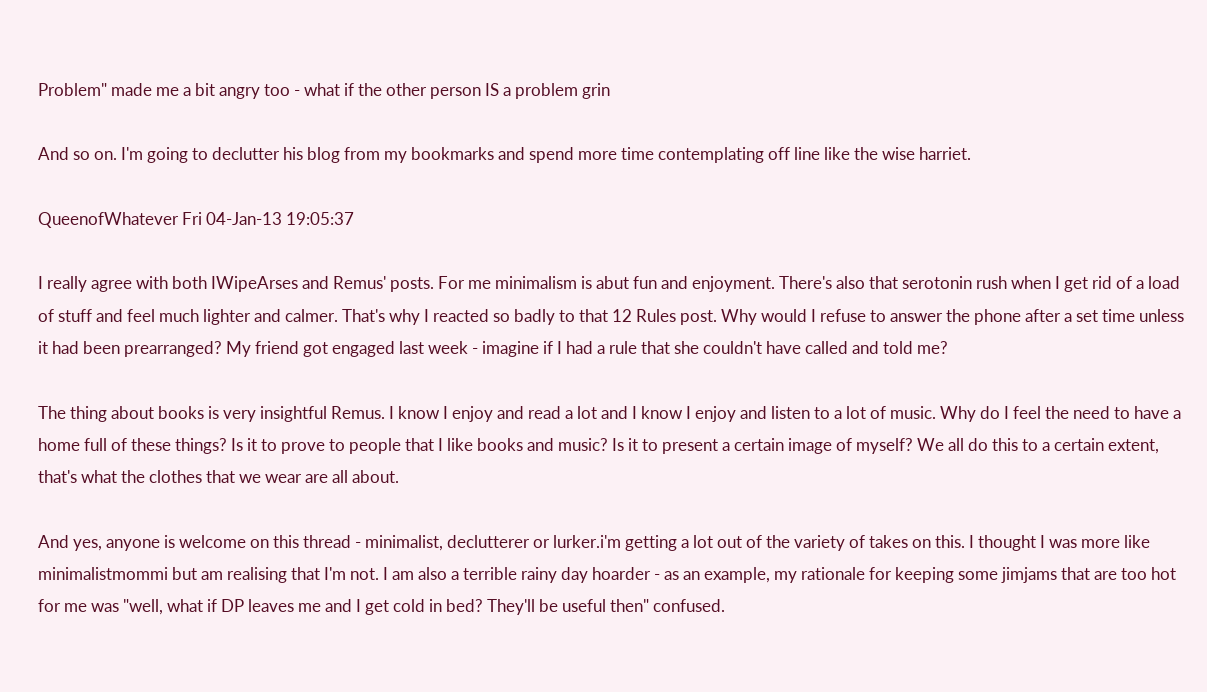Problem" made me a bit angry too - what if the other person IS a problem grin

And so on. I'm going to declutter his blog from my bookmarks and spend more time contemplating off line like the wise harriet.

QueenofWhatever Fri 04-Jan-13 19:05:37

I really agree with both IWipeArses and Remus' posts. For me minimalism is abut fun and enjoyment. There's also that serotonin rush when I get rid of a load of stuff and feel much lighter and calmer. That's why I reacted so badly to that 12 Rules post. Why would I refuse to answer the phone after a set time unless it had been prearranged? My friend got engaged last week - imagine if I had a rule that she couldn't have called and told me?

The thing about books is very insightful Remus. I know I enjoy and read a lot and I know I enjoy and listen to a lot of music. Why do I feel the need to have a home full of these things? Is it to prove to people that I like books and music? Is it to present a certain image of myself? We all do this to a certain extent, that's what the clothes that we wear are all about.

And yes, anyone is welcome on this thread - minimalist, declutterer or lurker.i'm getting a lot out of the variety of takes on this. I thought I was more like minimalistmommi but am realising that I'm not. I am also a terrible rainy day hoarder - as an example, my rationale for keeping some jimjams that are too hot for me was "well, what if DP leaves me and I get cold in bed? They'll be useful then" confused.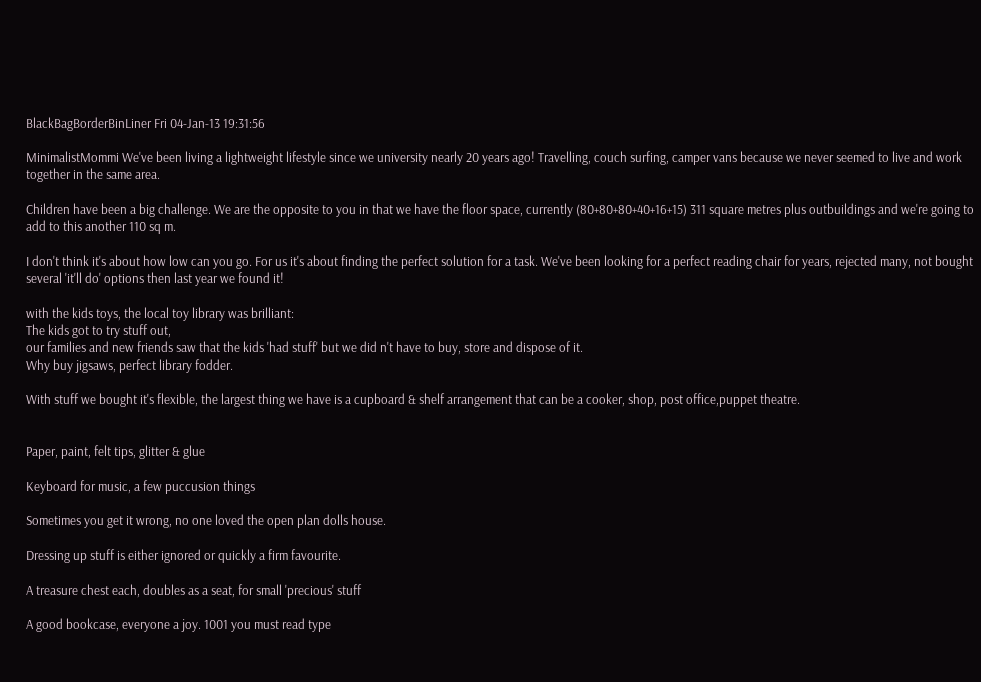BlackBagBorderBinLiner Fri 04-Jan-13 19:31:56

MinimalistMommi We've been living a lightweight lifestyle since we university nearly 20 years ago! Travelling, couch surfing, camper vans because we never seemed to live and work together in the same area.

Children have been a big challenge. We are the opposite to you in that we have the floor space, currently (80+80+80+40+16+15) 311 square metres plus outbuildings and we're going to add to this another 110 sq m.

I don't think it's about how low can you go. For us it's about finding the perfect solution for a task. We've been looking for a perfect reading chair for years, rejected many, not bought several 'it'll do' options then last year we found it!

with the kids toys, the local toy library was brilliant:
The kids got to try stuff out,
our families and new friends saw that the kids 'had stuff' but we did n't have to buy, store and dispose of it.
Why buy jigsaws, perfect library fodder.

With stuff we bought it's flexible, the largest thing we have is a cupboard & shelf arrangement that can be a cooker, shop, post office,puppet theatre.


Paper, paint, felt tips, glitter & glue

Keyboard for music, a few puccusion things

Sometimes you get it wrong, no one loved the open plan dolls house.

Dressing up stuff is either ignored or quickly a firm favourite.

A treasure chest each, doubles as a seat, for small 'precious' stuff

A good bookcase, everyone a joy. 1001 you must read type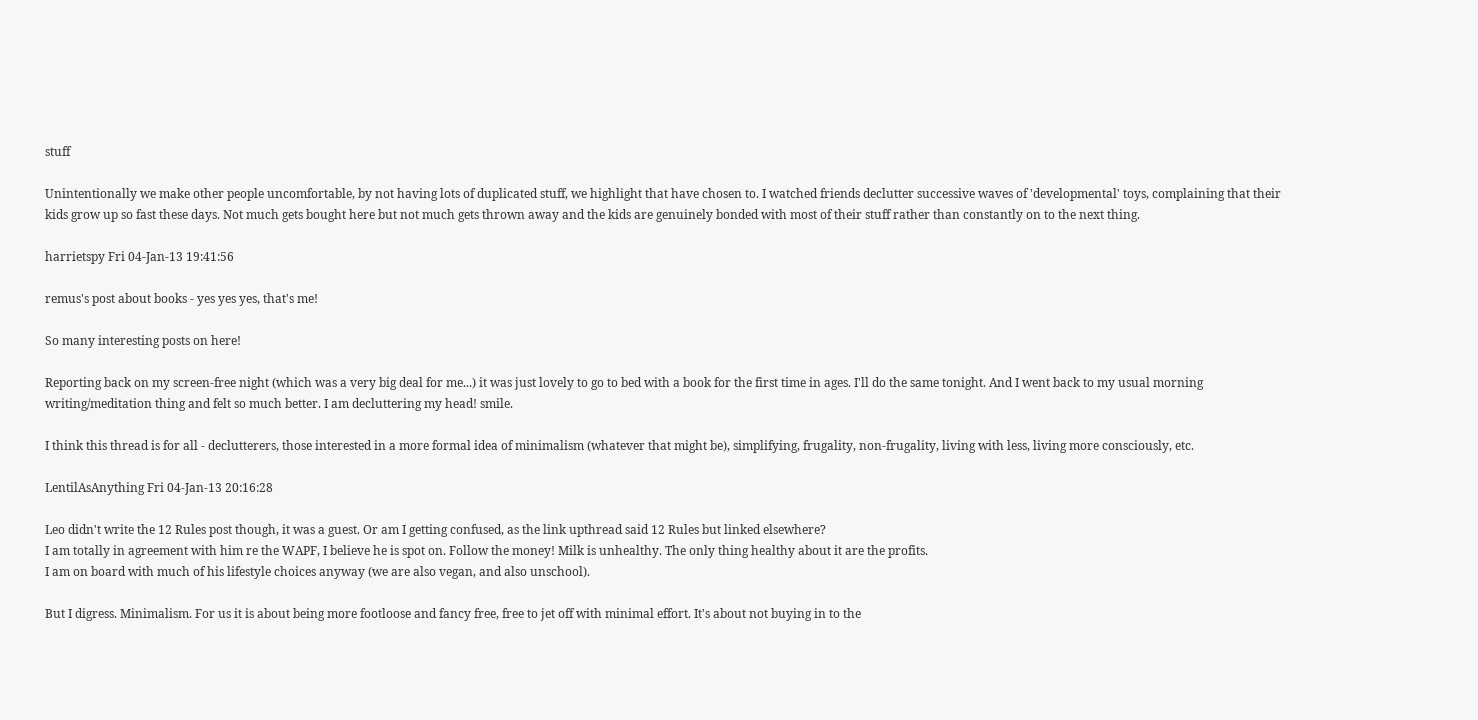stuff

Unintentionally we make other people uncomfortable, by not having lots of duplicated stuff, we highlight that have chosen to. I watched friends declutter successive waves of 'developmental' toys, complaining that their kids grow up so fast these days. Not much gets bought here but not much gets thrown away and the kids are genuinely bonded with most of their stuff rather than constantly on to the next thing.

harrietspy Fri 04-Jan-13 19:41:56

remus's post about books - yes yes yes, that's me!

So many interesting posts on here!

Reporting back on my screen-free night (which was a very big deal for me...) it was just lovely to go to bed with a book for the first time in ages. I'll do the same tonight. And I went back to my usual morning writing/meditation thing and felt so much better. I am decluttering my head! smile.

I think this thread is for all - declutterers, those interested in a more formal idea of minimalism (whatever that might be), simplifying, frugality, non-frugality, living with less, living more consciously, etc.

LentilAsAnything Fri 04-Jan-13 20:16:28

Leo didn't write the 12 Rules post though, it was a guest. Or am I getting confused, as the link upthread said 12 Rules but linked elsewhere?
I am totally in agreement with him re the WAPF, I believe he is spot on. Follow the money! Milk is unhealthy. The only thing healthy about it are the profits.
I am on board with much of his lifestyle choices anyway (we are also vegan, and also unschool).

But I digress. Minimalism. For us it is about being more footloose and fancy free, free to jet off with minimal effort. It's about not buying in to the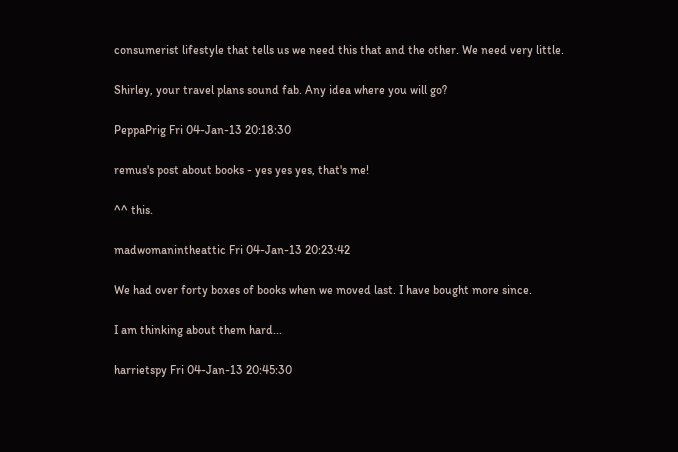consumerist lifestyle that tells us we need this that and the other. We need very little.

Shirley, your travel plans sound fab. Any idea where you will go?

PeppaPrig Fri 04-Jan-13 20:18:30

remus's post about books - yes yes yes, that's me!

^^ this.

madwomanintheattic Fri 04-Jan-13 20:23:42

We had over forty boxes of books when we moved last. I have bought more since.

I am thinking about them hard...

harrietspy Fri 04-Jan-13 20:45:30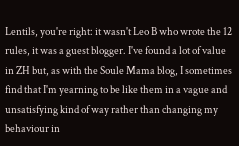Lentils, you're right: it wasn't Leo B who wrote the 12 rules, it was a guest blogger. I've found a lot of value in ZH but, as with the Soule Mama blog, I sometimes find that I'm yearning to be like them in a vague and unsatisfying kind of way rather than changing my behaviour in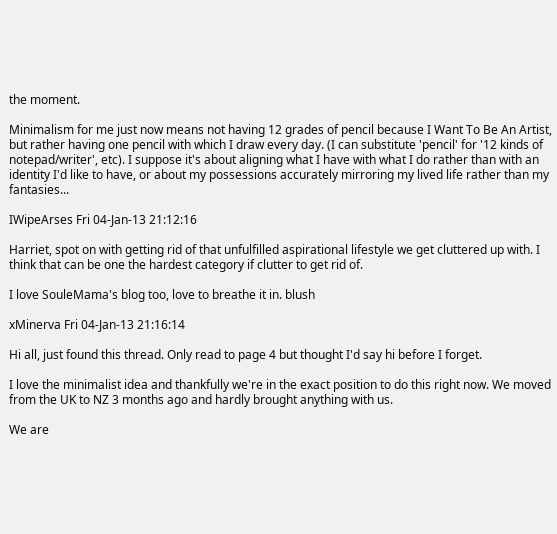the moment.

Minimalism for me just now means not having 12 grades of pencil because I Want To Be An Artist, but rather having one pencil with which I draw every day. (I can substitute 'pencil' for '12 kinds of notepad/writer', etc). I suppose it's about aligning what I have with what I do rather than with an identity I'd like to have, or about my possessions accurately mirroring my lived life rather than my fantasies...

IWipeArses Fri 04-Jan-13 21:12:16

Harriet, spot on with getting rid of that unfulfilled aspirational lifestyle we get cluttered up with. I think that can be one the hardest category if clutter to get rid of.

I love SouleMama's blog too, love to breathe it in. blush

xMinerva Fri 04-Jan-13 21:16:14

Hi all, just found this thread. Only read to page 4 but thought I'd say hi before I forget.

I love the minimalist idea and thankfully we're in the exact position to do this right now. We moved from the UK to NZ 3 months ago and hardly brought anything with us.

We are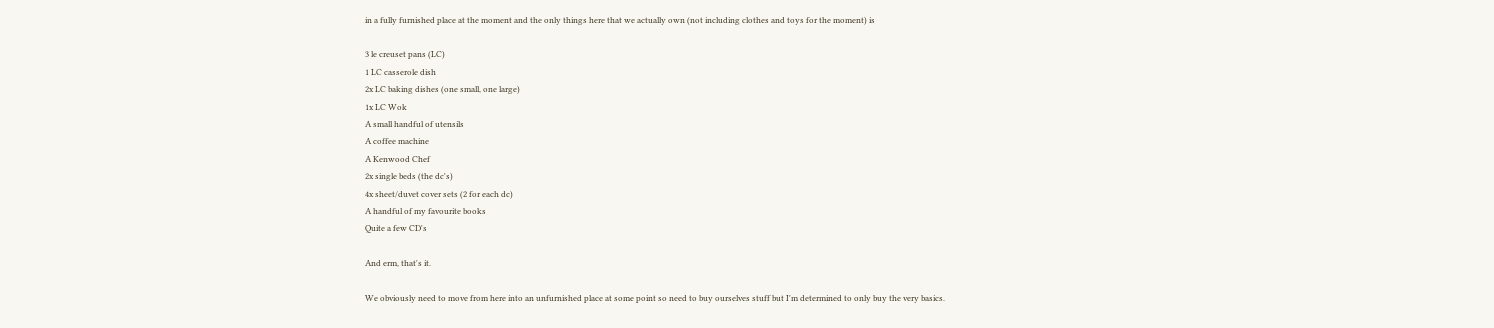in a fully furnished place at the moment and the only things here that we actually own (not including clothes and toys for the moment) is

3 le creuset pans (LC)
1 LC casserole dish
2x LC baking dishes (one small, one large)
1x LC Wok
A small handful of utensils
A coffee machine
A Kenwood Chef
2x single beds (the dc's)
4x sheet/duvet cover sets (2 for each dc)
A handful of my favourite books
Quite a few CD's

And erm, that's it.

We obviously need to move from here into an unfurnished place at some point so need to buy ourselves stuff but I'm determined to only buy the very basics.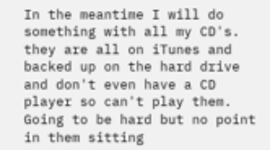In the meantime I will do something with all my CD's. they are all on iTunes and backed up on the hard drive and don't even have a CD player so can't play them. Going to be hard but no point in them sitting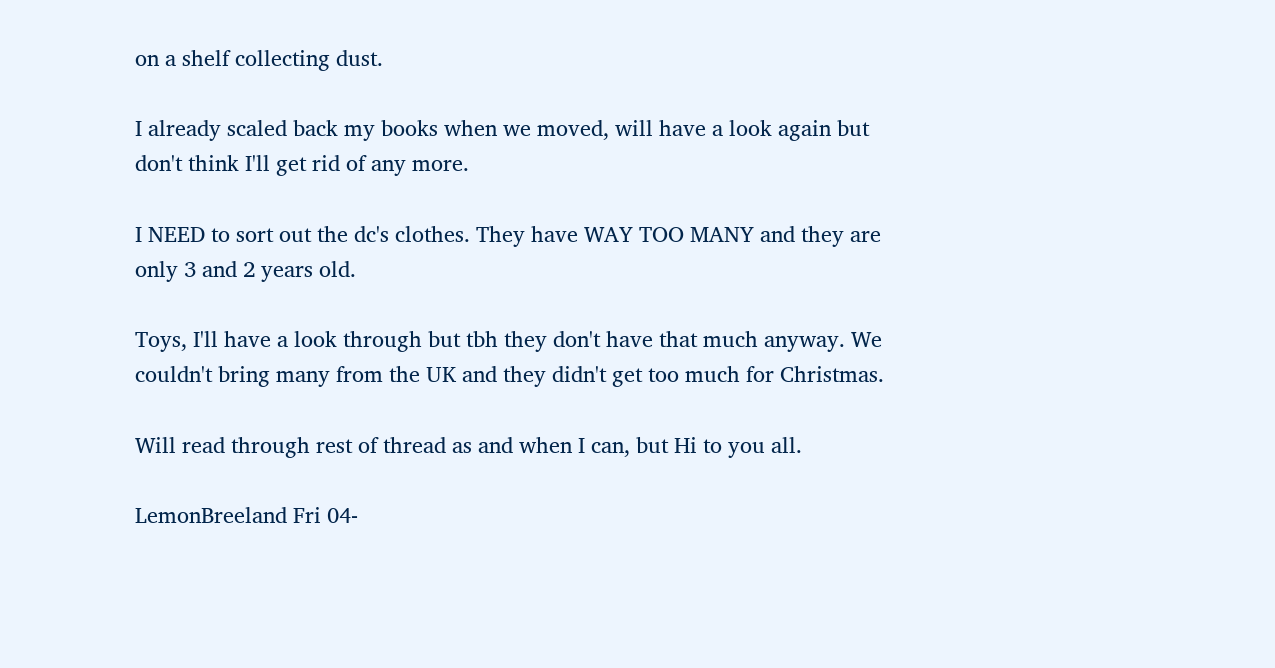on a shelf collecting dust.

I already scaled back my books when we moved, will have a look again but don't think I'll get rid of any more.

I NEED to sort out the dc's clothes. They have WAY TOO MANY and they are only 3 and 2 years old.

Toys, I'll have a look through but tbh they don't have that much anyway. We couldn't bring many from the UK and they didn't get too much for Christmas.

Will read through rest of thread as and when I can, but Hi to you all.

LemonBreeland Fri 04-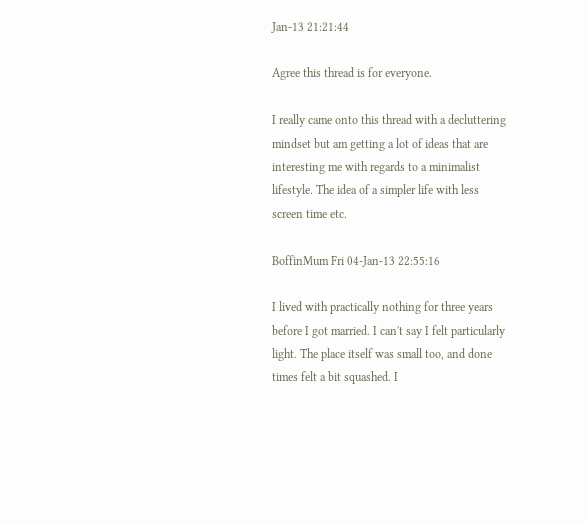Jan-13 21:21:44

Agree this thread is for everyone.

I really came onto this thread with a decluttering mindset but am getting a lot of ideas that are interesting me with regards to a minimalist lifestyle. The idea of a simpler life with less screen time etc.

BoffinMum Fri 04-Jan-13 22:55:16

I lived with practically nothing for three years before I got married. I can't say I felt particularly light. The place itself was small too, and done times felt a bit squashed. I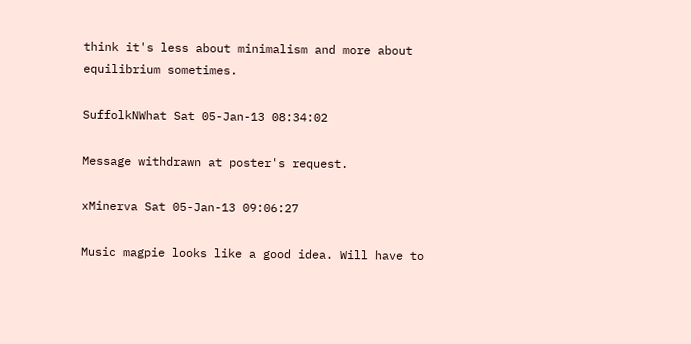think it's less about minimalism and more about equilibrium sometimes.

SuffolkNWhat Sat 05-Jan-13 08:34:02

Message withdrawn at poster's request.

xMinerva Sat 05-Jan-13 09:06:27

Music magpie looks like a good idea. Will have to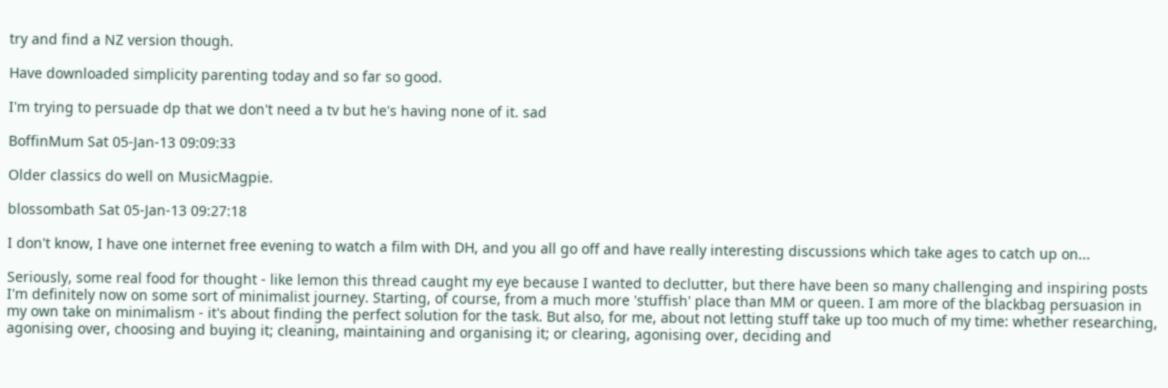try and find a NZ version though.

Have downloaded simplicity parenting today and so far so good.

I'm trying to persuade dp that we don't need a tv but he's having none of it. sad

BoffinMum Sat 05-Jan-13 09:09:33

Older classics do well on MusicMagpie.

blossombath Sat 05-Jan-13 09:27:18

I don't know, I have one internet free evening to watch a film with DH, and you all go off and have really interesting discussions which take ages to catch up on...

Seriously, some real food for thought - like lemon this thread caught my eye because I wanted to declutter, but there have been so many challenging and inspiring posts I'm definitely now on some sort of minimalist journey. Starting, of course, from a much more 'stuffish' place than MM or queen. I am more of the blackbag persuasion in my own take on minimalism - it's about finding the perfect solution for the task. But also, for me, about not letting stuff take up too much of my time: whether researching, agonising over, choosing and buying it; cleaning, maintaining and organising it; or clearing, agonising over, deciding and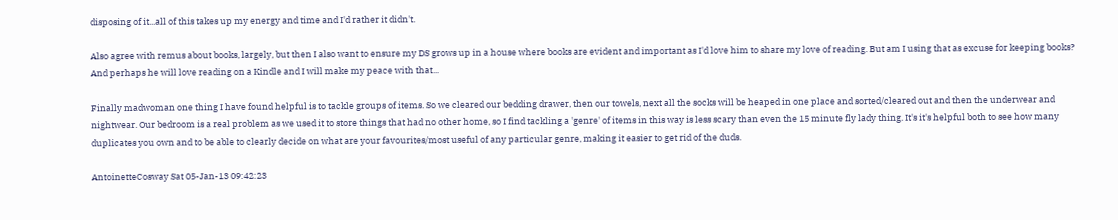disposing of it...all of this takes up my energy and time and I'd rather it didn't.

Also agree with remus about books, largely, but then I also want to ensure my DS grows up in a house where books are evident and important as I'd love him to share my love of reading. But am I using that as excuse for keeping books? And perhaps he will love reading on a Kindle and I will make my peace with that...

Finally madwoman one thing I have found helpful is to tackle groups of items. So we cleared our bedding drawer, then our towels, next all the socks will be heaped in one place and sorted/cleared out and then the underwear and nightwear. Our bedroom is a real problem as we used it to store things that had no other home, so I find tackling a 'genre' of items in this way is less scary than even the 15 minute fly lady thing. It's it's helpful both to see how many duplicates you own and to be able to clearly decide on what are your favourites/most useful of any particular genre, making it easier to get rid of the duds.

AntoinetteCosway Sat 05-Jan-13 09:42:23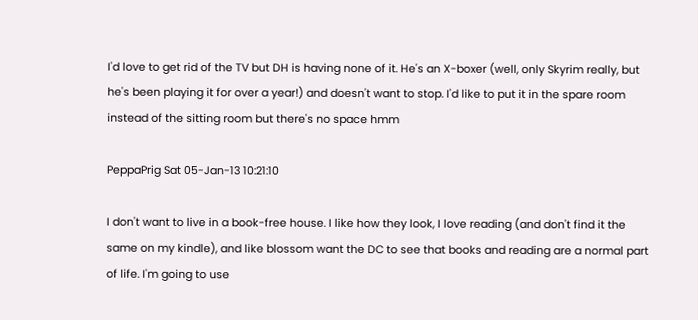I'd love to get rid of the TV but DH is having none of it. He's an X-boxer (well, only Skyrim really, but he's been playing it for over a year!) and doesn't want to stop. I'd like to put it in the spare room instead of the sitting room but there's no space hmm

PeppaPrig Sat 05-Jan-13 10:21:10

I don't want to live in a book-free house. I like how they look, I love reading (and don't find it the same on my kindle), and like blossom want the DC to see that books and reading are a normal part of life. I'm going to use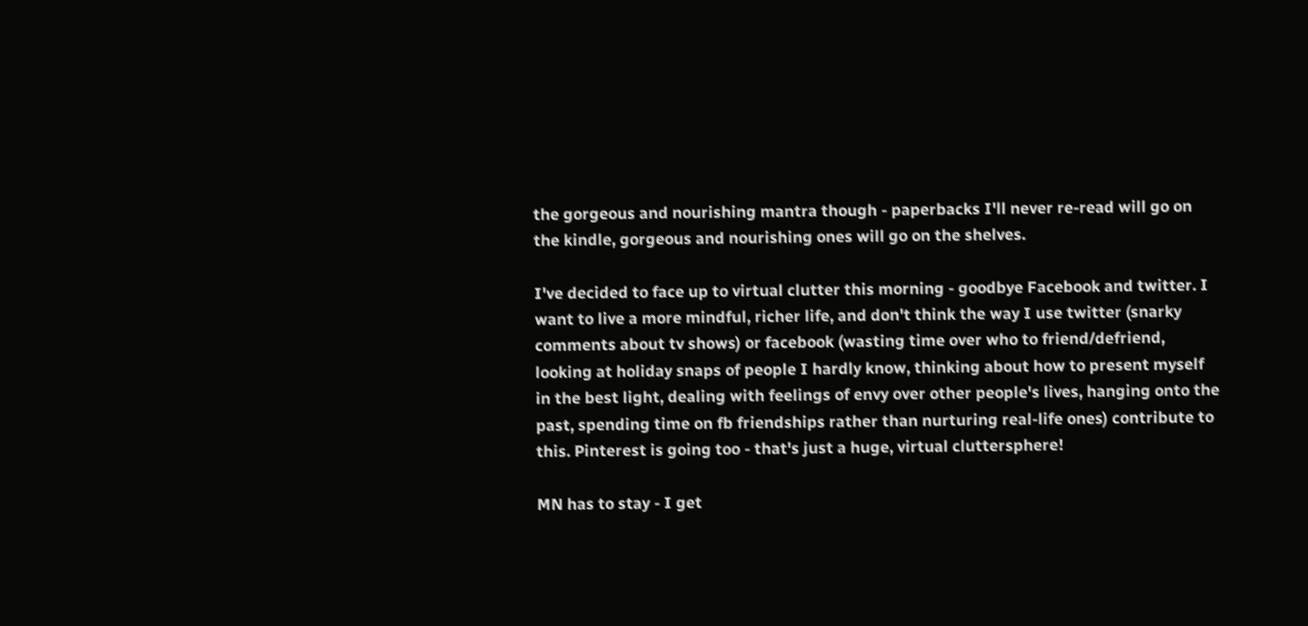the gorgeous and nourishing mantra though - paperbacks I'll never re-read will go on the kindle, gorgeous and nourishing ones will go on the shelves.

I've decided to face up to virtual clutter this morning - goodbye Facebook and twitter. I want to live a more mindful, richer life, and don't think the way I use twitter (snarky comments about tv shows) or facebook (wasting time over who to friend/defriend, looking at holiday snaps of people I hardly know, thinking about how to present myself in the best light, dealing with feelings of envy over other people's lives, hanging onto the past, spending time on fb friendships rather than nurturing real-life ones) contribute to this. Pinterest is going too - that's just a huge, virtual cluttersphere!

MN has to stay - I get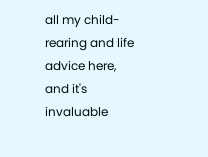all my child-rearing and life advice here, and it's invaluable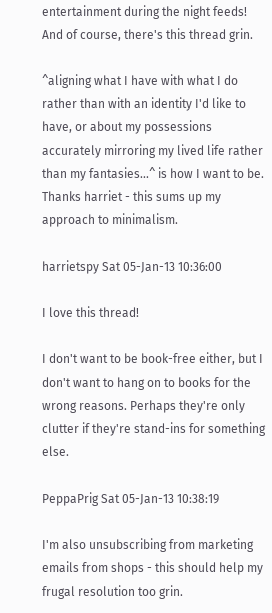entertainment during the night feeds! And of course, there's this thread grin.

^aligning what I have with what I do rather than with an identity I'd like to have, or about my possessions accurately mirroring my lived life rather than my fantasies...^ is how I want to be. Thanks harriet - this sums up my approach to minimalism.

harrietspy Sat 05-Jan-13 10:36:00

I love this thread!

I don't want to be book-free either, but I don't want to hang on to books for the wrong reasons. Perhaps they're only clutter if they're stand-ins for something else.

PeppaPrig Sat 05-Jan-13 10:38:19

I'm also unsubscribing from marketing emails from shops - this should help my frugal resolution too grin.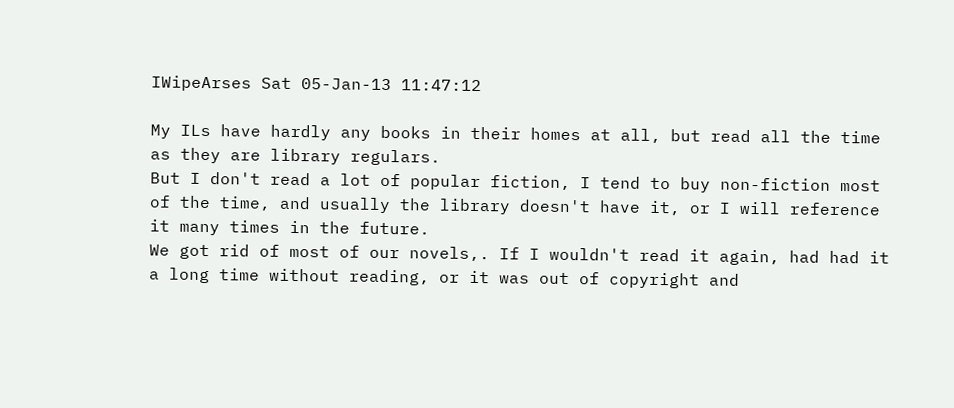IWipeArses Sat 05-Jan-13 11:47:12

My ILs have hardly any books in their homes at all, but read all the time as they are library regulars.
But I don't read a lot of popular fiction, I tend to buy non-fiction most of the time, and usually the library doesn't have it, or I will reference it many times in the future.
We got rid of most of our novels,. If I wouldn't read it again, had had it a long time without reading, or it was out of copyright and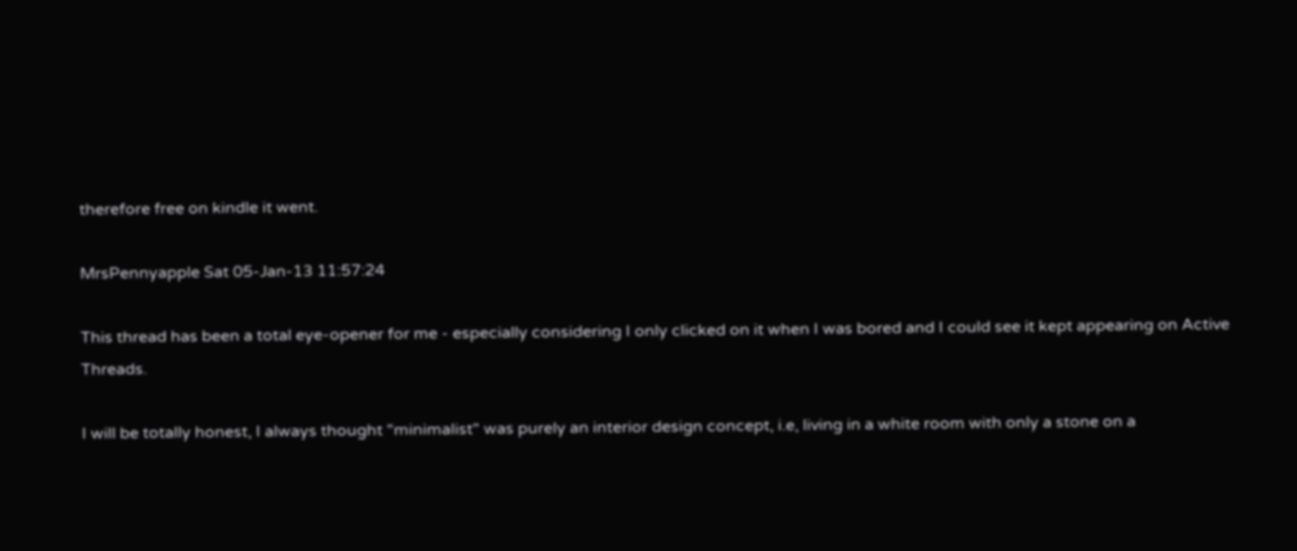therefore free on kindle it went.

MrsPennyapple Sat 05-Jan-13 11:57:24

This thread has been a total eye-opener for me - especially considering I only clicked on it when I was bored and I could see it kept appearing on Active Threads.

I will be totally honest, I always thought "minimalist" was purely an interior design concept, i.e, living in a white room with only a stone on a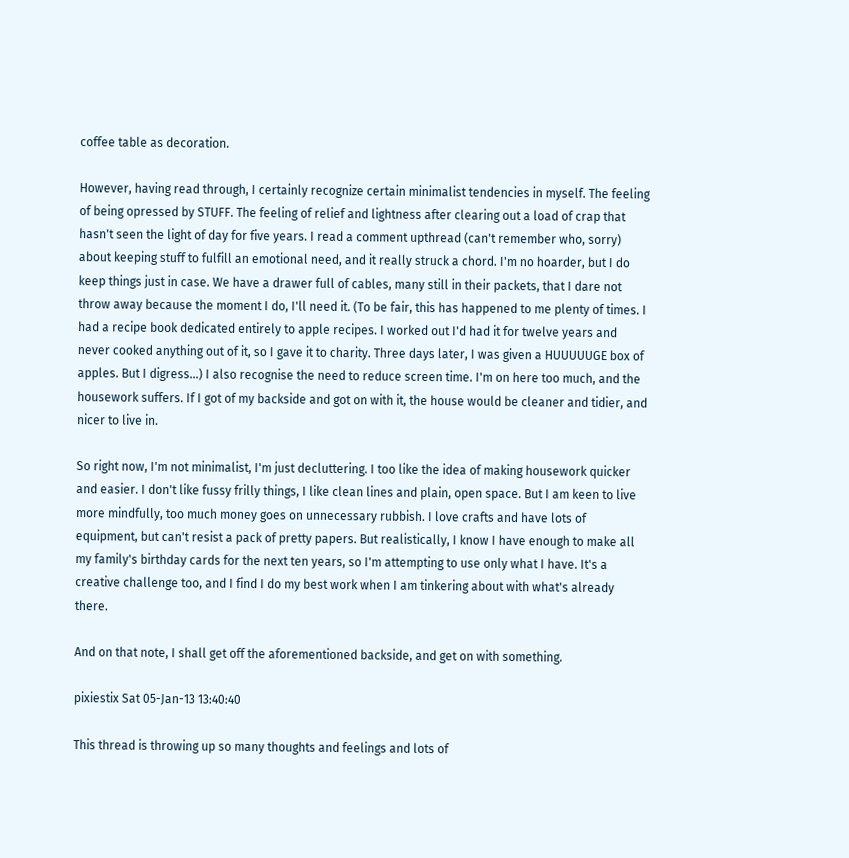coffee table as decoration.

However, having read through, I certainly recognize certain minimalist tendencies in myself. The feeling of being opressed by STUFF. The feeling of relief and lightness after clearing out a load of crap that hasn't seen the light of day for five years. I read a comment upthread (can't remember who, sorry) about keeping stuff to fulfill an emotional need, and it really struck a chord. I'm no hoarder, but I do keep things just in case. We have a drawer full of cables, many still in their packets, that I dare not throw away because the moment I do, I'll need it. (To be fair, this has happened to me plenty of times. I had a recipe book dedicated entirely to apple recipes. I worked out I'd had it for twelve years and never cooked anything out of it, so I gave it to charity. Three days later, I was given a HUUUUUGE box of apples. But I digress...) I also recognise the need to reduce screen time. I'm on here too much, and the housework suffers. If I got of my backside and got on with it, the house would be cleaner and tidier, and nicer to live in.

So right now, I'm not minimalist, I'm just decluttering. I too like the idea of making housework quicker and easier. I don't like fussy frilly things, I like clean lines and plain, open space. But I am keen to live more mindfully, too much money goes on unnecessary rubbish. I love crafts and have lots of equipment, but can't resist a pack of pretty papers. But realistically, I know I have enough to make all my family's birthday cards for the next ten years, so I'm attempting to use only what I have. It's a creative challenge too, and I find I do my best work when I am tinkering about with what's already there.

And on that note, I shall get off the aforementioned backside, and get on with something.

pixiestix Sat 05-Jan-13 13:40:40

This thread is throwing up so many thoughts and feelings and lots of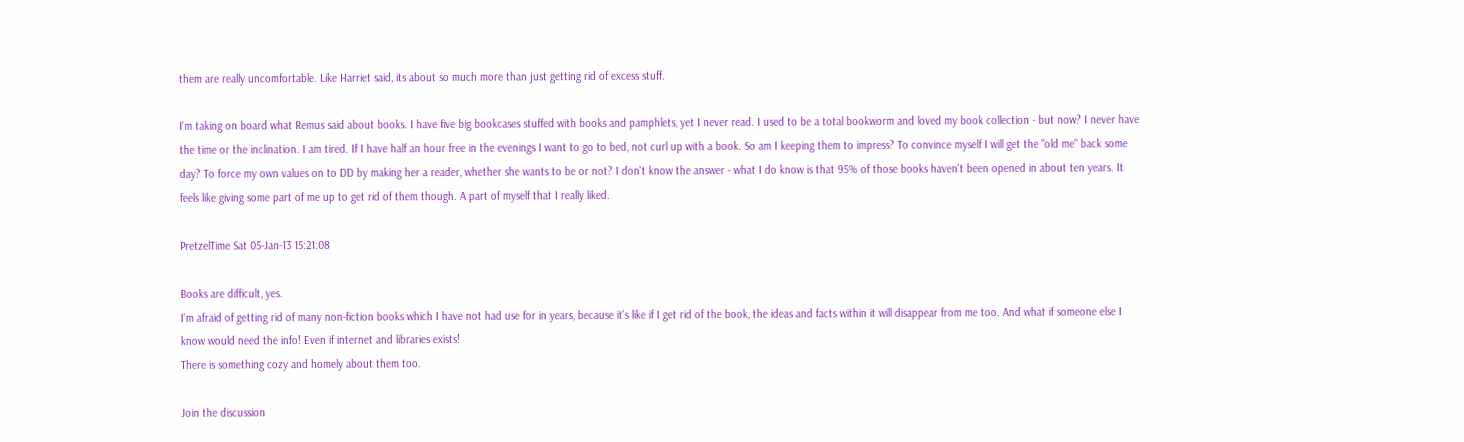them are really uncomfortable. Like Harriet said, its about so much more than just getting rid of excess stuff.

I'm taking on board what Remus said about books. I have five big bookcases stuffed with books and pamphlets, yet I never read. I used to be a total bookworm and loved my book collection - but now? I never have the time or the inclination. I am tired. If I have half an hour free in the evenings I want to go to bed, not curl up with a book. So am I keeping them to impress? To convince myself I will get the "old me" back some day? To force my own values on to DD by making her a reader, whether she wants to be or not? I don't know the answer - what I do know is that 95% of those books haven't been opened in about ten years. It feels like giving some part of me up to get rid of them though. A part of myself that I really liked.

PretzelTime Sat 05-Jan-13 15:21:08

Books are difficult, yes.
I'm afraid of getting rid of many non-fiction books which I have not had use for in years, because it's like if I get rid of the book, the ideas and facts within it will disappear from me too. And what if someone else I know would need the info! Even if internet and libraries exists!
There is something cozy and homely about them too.

Join the discussion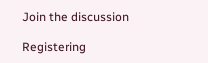Join the discussion

Registering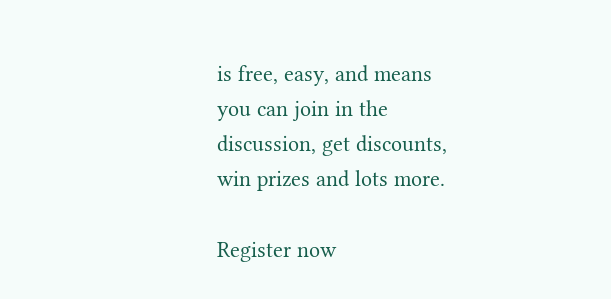is free, easy, and means you can join in the discussion, get discounts, win prizes and lots more.

Register now